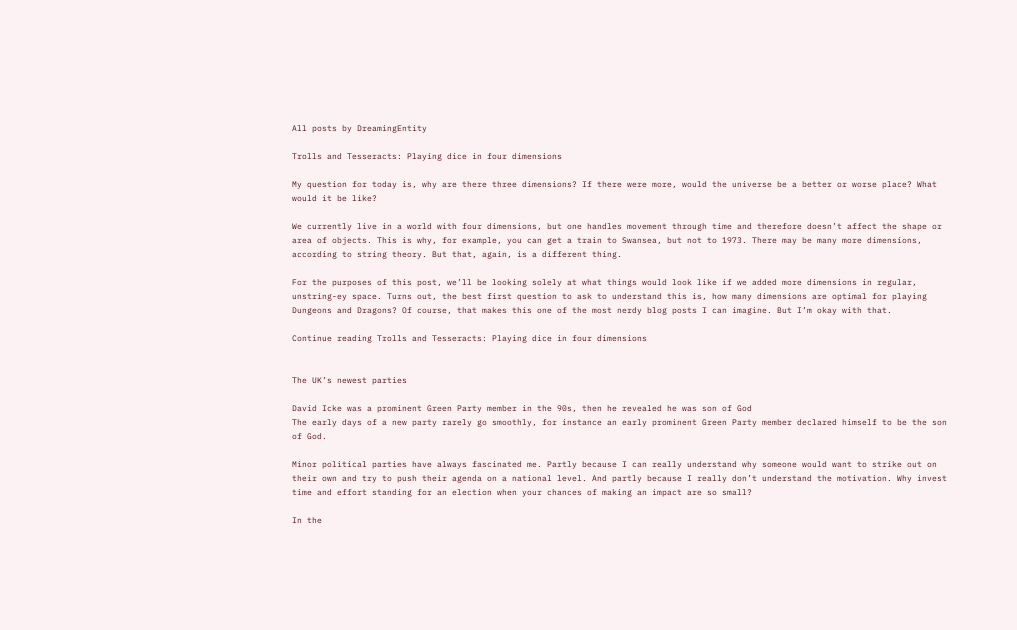All posts by DreamingEntity

Trolls and Tesseracts: Playing dice in four dimensions

My question for today is, why are there three dimensions? If there were more, would the universe be a better or worse place? What would it be like?

We currently live in a world with four dimensions, but one handles movement through time and therefore doesn’t affect the shape or area of objects. This is why, for example, you can get a train to Swansea, but not to 1973. There may be many more dimensions, according to string theory. But that, again, is a different thing.

For the purposes of this post, we’ll be looking solely at what things would look like if we added more dimensions in regular, unstring-ey space. Turns out, the best first question to ask to understand this is, how many dimensions are optimal for playing Dungeons and Dragons? Of course, that makes this one of the most nerdy blog posts I can imagine. But I’m okay with that.

Continue reading Trolls and Tesseracts: Playing dice in four dimensions


The UK’s newest parties

David Icke was a prominent Green Party member in the 90s, then he revealed he was son of God
The early days of a new party rarely go smoothly, for instance an early prominent Green Party member declared himself to be the son of God.

Minor political parties have always fascinated me. Partly because I can really understand why someone would want to strike out on their own and try to push their agenda on a national level. And partly because I really don’t understand the motivation. Why invest time and effort standing for an election when your chances of making an impact are so small?

In the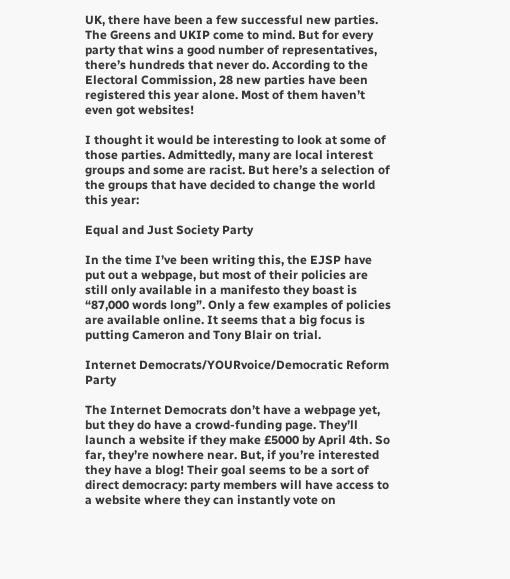UK, there have been a few successful new parties. The Greens and UKIP come to mind. But for every party that wins a good number of representatives, there’s hundreds that never do. According to the Electoral Commission, 28 new parties have been registered this year alone. Most of them haven’t even got websites!

I thought it would be interesting to look at some of those parties. Admittedly, many are local interest groups and some are racist. But here’s a selection of the groups that have decided to change the world this year:

Equal and Just Society Party

In the time I’ve been writing this, the EJSP have put out a webpage, but most of their policies are still only available in a manifesto they boast is “87,000 words long”. Only a few examples of policies are available online. It seems that a big focus is putting Cameron and Tony Blair on trial.

Internet Democrats/YOURvoice/Democratic Reform Party

The Internet Democrats don’t have a webpage yet, but they do have a crowd-funding page. They’ll launch a website if they make £5000 by April 4th. So far, they’re nowhere near. But, if you’re interested they have a blog! Their goal seems to be a sort of direct democracy: party members will have access to a website where they can instantly vote on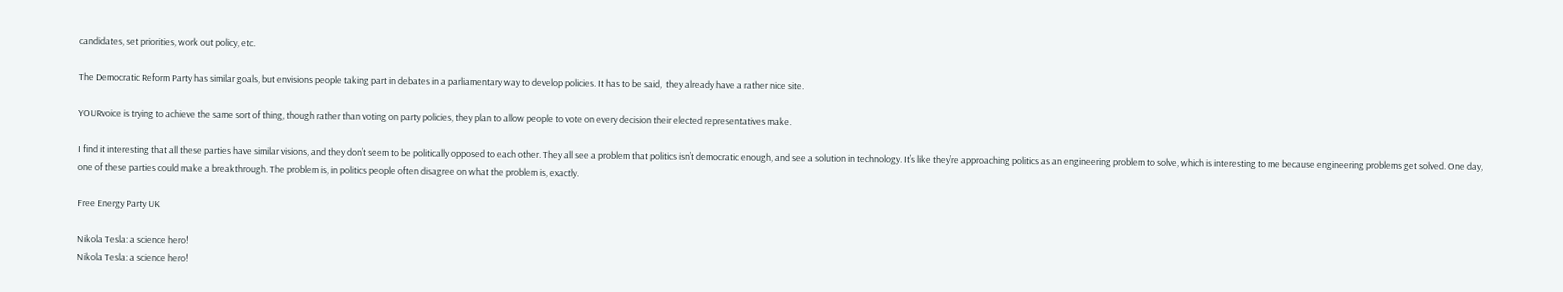candidates, set priorities, work out policy, etc.

The Democratic Reform Party has similar goals, but envisions people taking part in debates in a parliamentary way to develop policies. It has to be said,  they already have a rather nice site.

YOURvoice is trying to achieve the same sort of thing, though rather than voting on party policies, they plan to allow people to vote on every decision their elected representatives make.

I find it interesting that all these parties have similar visions, and they don’t seem to be politically opposed to each other. They all see a problem that politics isn’t democratic enough, and see a solution in technology. It’s like they’re approaching politics as an engineering problem to solve, which is interesting to me because engineering problems get solved. One day, one of these parties could make a breakthrough. The problem is, in politics people often disagree on what the problem is, exactly.

Free Energy Party UK

Nikola Tesla: a science hero!
Nikola Tesla: a science hero!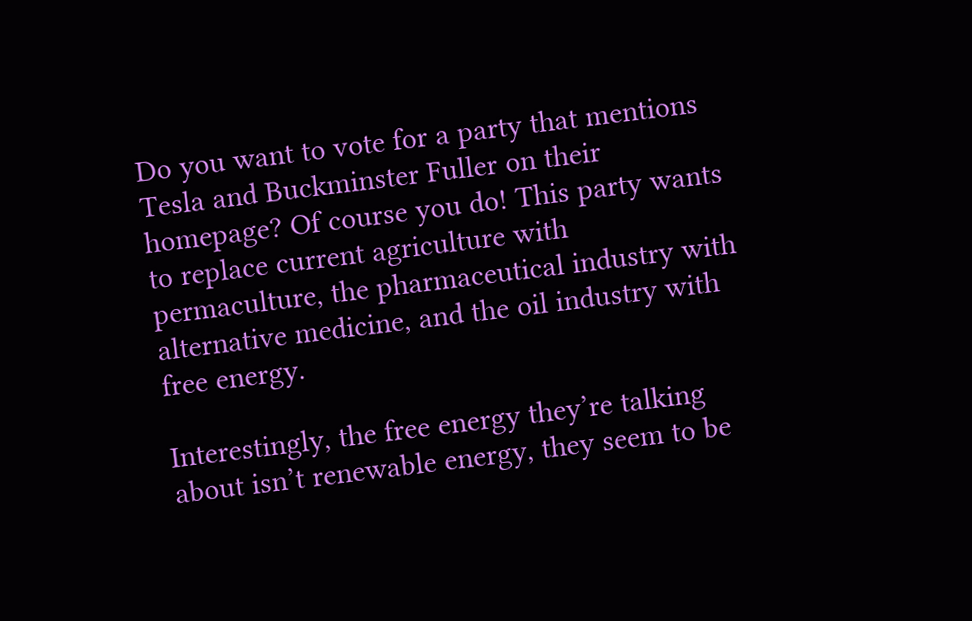Do you want to vote for a party that mentions Tesla and Buckminster Fuller on their homepage? Of course you do! This party wants to replace current agriculture with permaculture, the pharmaceutical industry with alternative medicine, and the oil industry with free energy.

Interestingly, the free energy they’re talking about isn’t renewable energy, they seem to be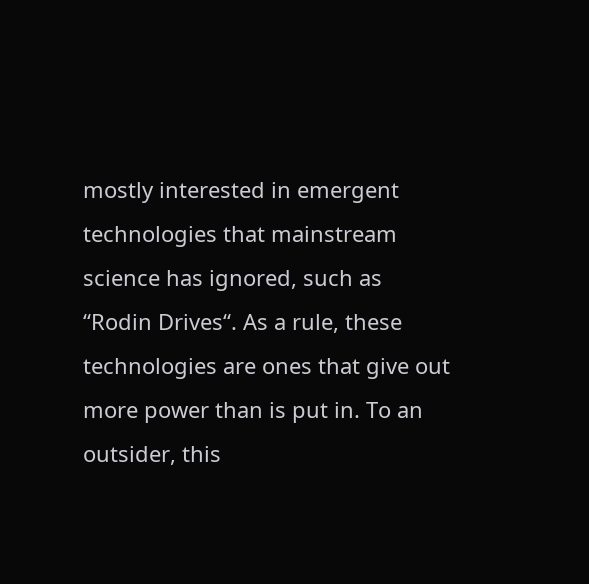mostly interested in emergent technologies that mainstream science has ignored, such as  “Rodin Drives“. As a rule, these technologies are ones that give out more power than is put in. To an outsider, this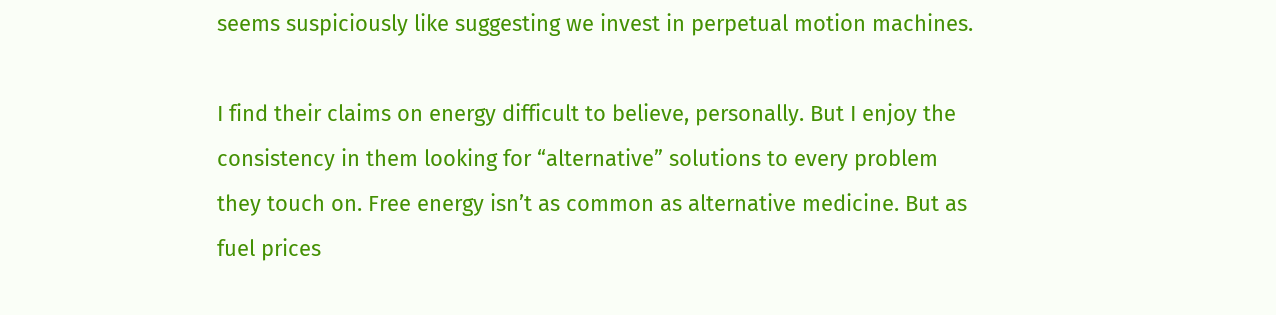seems suspiciously like suggesting we invest in perpetual motion machines.

I find their claims on energy difficult to believe, personally. But I enjoy the consistency in them looking for “alternative” solutions to every problem they touch on. Free energy isn’t as common as alternative medicine. But as fuel prices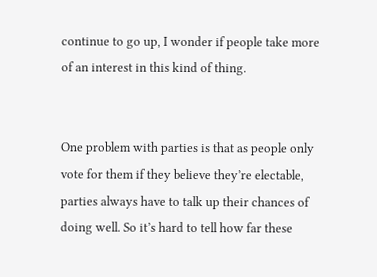continue to go up, I wonder if people take more of an interest in this kind of thing.


One problem with parties is that as people only vote for them if they believe they’re electable, parties always have to talk up their chances of doing well. So it’s hard to tell how far these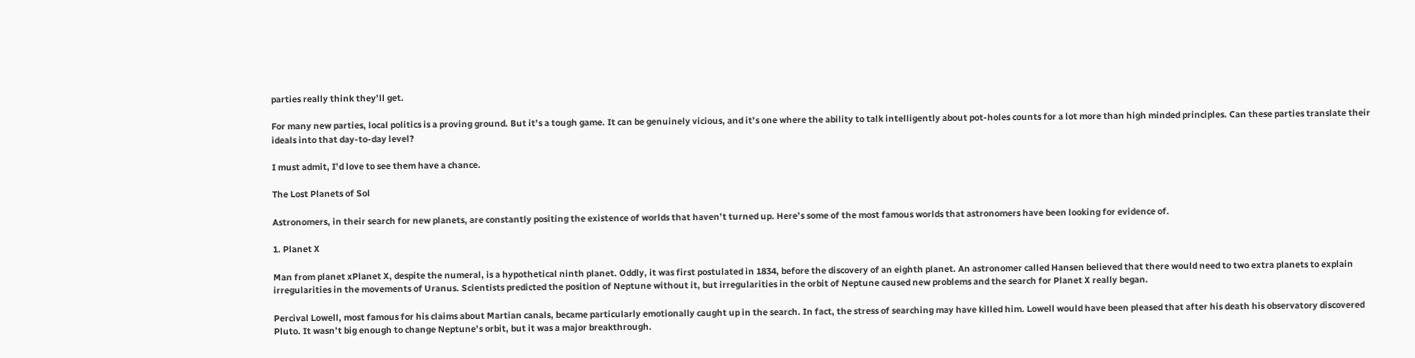parties really think they’ll get.

For many new parties, local politics is a proving ground. But it’s a tough game. It can be genuinely vicious, and it’s one where the ability to talk intelligently about pot-holes counts for a lot more than high minded principles. Can these parties translate their ideals into that day-to-day level?

I must admit, I’d love to see them have a chance.

The Lost Planets of Sol

Astronomers, in their search for new planets, are constantly positing the existence of worlds that haven’t turned up. Here’s some of the most famous worlds that astronomers have been looking for evidence of.

1. Planet X

Man from planet xPlanet X, despite the numeral, is a hypothetical ninth planet. Oddly, it was first postulated in 1834, before the discovery of an eighth planet. An astronomer called Hansen believed that there would need to two extra planets to explain irregularities in the movements of Uranus. Scientists predicted the position of Neptune without it, but irregularities in the orbit of Neptune caused new problems and the search for Planet X really began.

Percival Lowell, most famous for his claims about Martian canals, became particularly emotionally caught up in the search. In fact, the stress of searching may have killed him. Lowell would have been pleased that after his death his observatory discovered Pluto. It wasn’t big enough to change Neptune’s orbit, but it was a major breakthrough.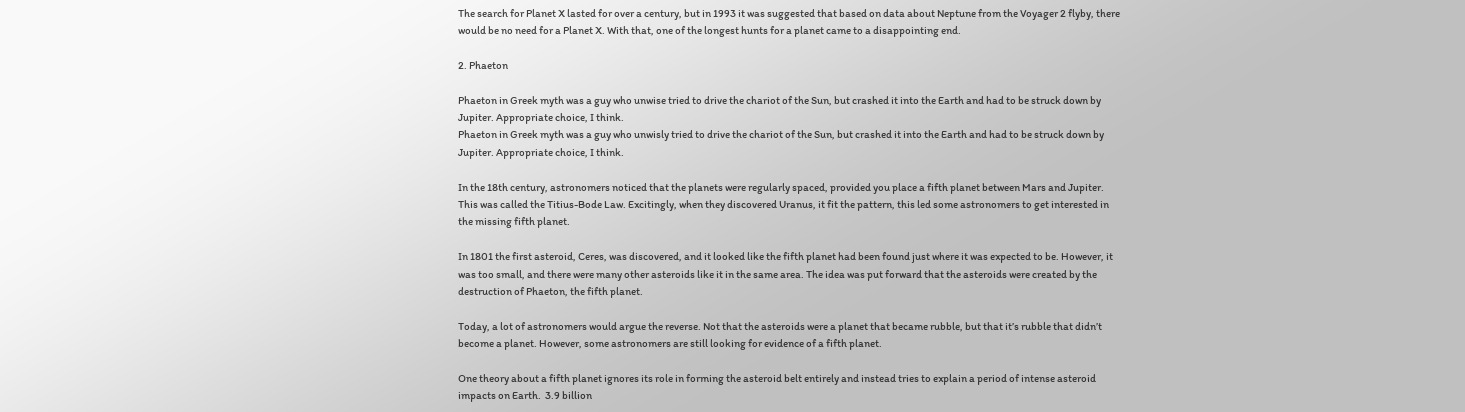The search for Planet X lasted for over a century, but in 1993 it was suggested that based on data about Neptune from the Voyager 2 flyby, there would be no need for a Planet X. With that, one of the longest hunts for a planet came to a disappointing end.

2. Phaeton

Phaeton in Greek myth was a guy who unwise tried to drive the chariot of the Sun, but crashed it into the Earth and had to be struck down by Jupiter. Appropriate choice, I think.
Phaeton in Greek myth was a guy who unwisly tried to drive the chariot of the Sun, but crashed it into the Earth and had to be struck down by Jupiter. Appropriate choice, I think.

In the 18th century, astronomers noticed that the planets were regularly spaced, provided you place a fifth planet between Mars and Jupiter. This was called the Titius-Bode Law. Excitingly, when they discovered Uranus, it fit the pattern, this led some astronomers to get interested in the missing fifth planet.

In 1801 the first asteroid, Ceres, was discovered, and it looked like the fifth planet had been found just where it was expected to be. However, it was too small, and there were many other asteroids like it in the same area. The idea was put forward that the asteroids were created by the destruction of Phaeton, the fifth planet.

Today, a lot of astronomers would argue the reverse. Not that the asteroids were a planet that became rubble, but that it’s rubble that didn’t become a planet. However, some astronomers are still looking for evidence of a fifth planet.

One theory about a fifth planet ignores its role in forming the asteroid belt entirely and instead tries to explain a period of intense asteroid impacts on Earth.  3.9 billion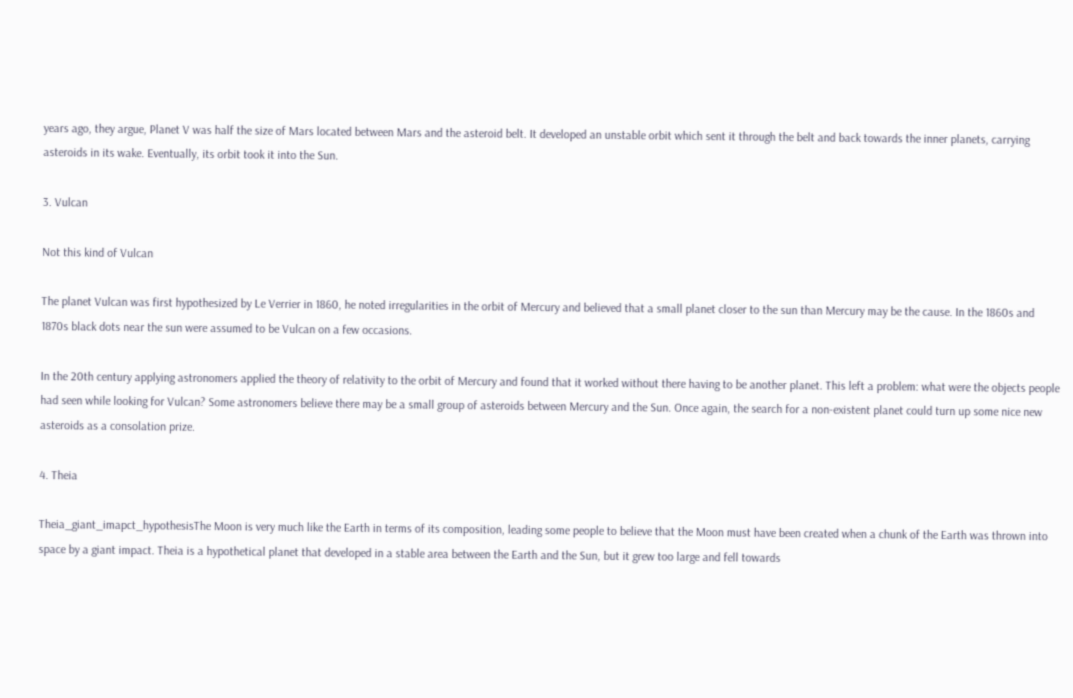years ago, they argue, Planet V was half the size of Mars located between Mars and the asteroid belt. It developed an unstable orbit which sent it through the belt and back towards the inner planets, carrying asteroids in its wake. Eventually, its orbit took it into the Sun.

3. Vulcan

Not this kind of Vulcan

The planet Vulcan was first hypothesized by Le Verrier in 1860, he noted irregularities in the orbit of Mercury and believed that a small planet closer to the sun than Mercury may be the cause. In the 1860s and 1870s black dots near the sun were assumed to be Vulcan on a few occasions.

In the 20th century applying astronomers applied the theory of relativity to the orbit of Mercury and found that it worked without there having to be another planet. This left a problem: what were the objects people had seen while looking for Vulcan? Some astronomers believe there may be a small group of asteroids between Mercury and the Sun. Once again, the search for a non-existent planet could turn up some nice new asteroids as a consolation prize.

4. Theia

Theia_giant_imapct_hypothesisThe Moon is very much like the Earth in terms of its composition, leading some people to believe that the Moon must have been created when a chunk of the Earth was thrown into space by a giant impact. Theia is a hypothetical planet that developed in a stable area between the Earth and the Sun, but it grew too large and fell towards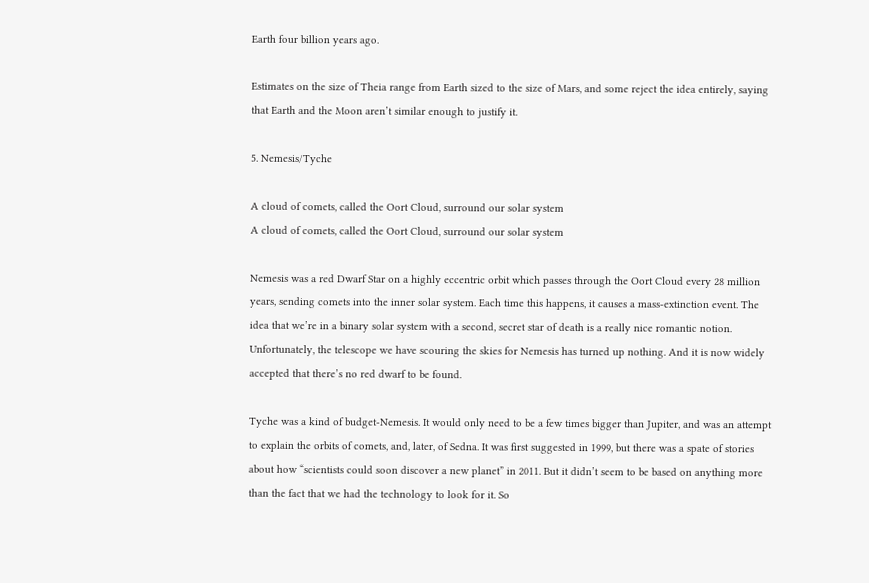Earth four billion years ago.

Estimates on the size of Theia range from Earth sized to the size of Mars, and some reject the idea entirely, saying that Earth and the Moon aren’t similar enough to justify it.

5. Nemesis/Tyche

A cloud of comets, called the Oort Cloud, surround our solar system
A cloud of comets, called the Oort Cloud, surround our solar system

Nemesis was a red Dwarf Star on a highly eccentric orbit which passes through the Oort Cloud every 28 million years, sending comets into the inner solar system. Each time this happens, it causes a mass-extinction event. The idea that we’re in a binary solar system with a second, secret star of death is a really nice romantic notion. Unfortunately, the telescope we have scouring the skies for Nemesis has turned up nothing. And it is now widely accepted that there’s no red dwarf to be found.

Tyche was a kind of budget-Nemesis. It would only need to be a few times bigger than Jupiter, and was an attempt to explain the orbits of comets, and, later, of Sedna. It was first suggested in 1999, but there was a spate of stories about how “scientists could soon discover a new planet” in 2011. But it didn’t seem to be based on anything more than the fact that we had the technology to look for it. So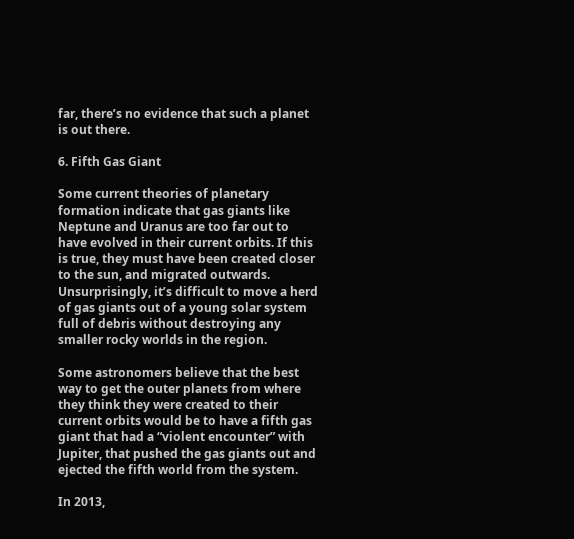far, there’s no evidence that such a planet is out there.

6. Fifth Gas Giant

Some current theories of planetary formation indicate that gas giants like Neptune and Uranus are too far out to have evolved in their current orbits. If this is true, they must have been created closer to the sun, and migrated outwards. Unsurprisingly, it’s difficult to move a herd of gas giants out of a young solar system full of debris without destroying any smaller rocky worlds in the region.

Some astronomers believe that the best way to get the outer planets from where they think they were created to their current orbits would be to have a fifth gas giant that had a “violent encounter” with Jupiter, that pushed the gas giants out and ejected the fifth world from the system.

In 2013,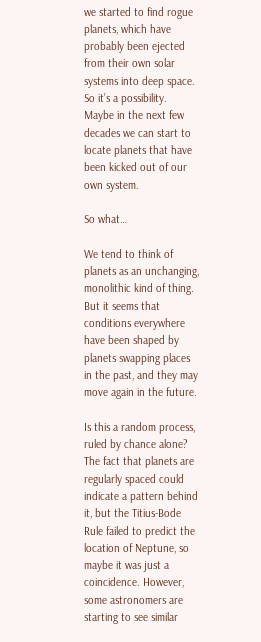we started to find rogue planets, which have probably been ejected from their own solar systems into deep space. So it’s a possibility. Maybe in the next few decades we can start to locate planets that have been kicked out of our own system.

So what…

We tend to think of planets as an unchanging, monolithic kind of thing. But it seems that conditions everywhere have been shaped by planets swapping places in the past, and they may move again in the future.

Is this a random process, ruled by chance alone? The fact that planets are regularly spaced could indicate a pattern behind it, but the Titius-Bode Rule failed to predict the location of Neptune, so maybe it was just a coincidence. However, some astronomers are starting to see similar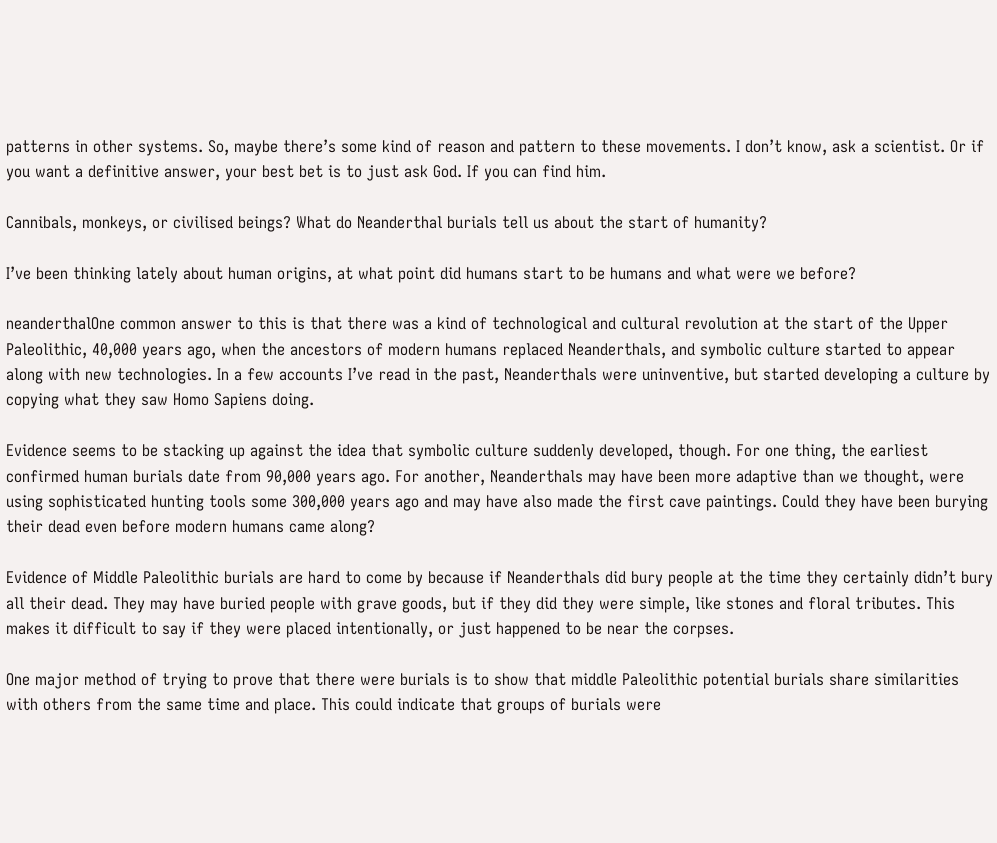patterns in other systems. So, maybe there’s some kind of reason and pattern to these movements. I don’t know, ask a scientist. Or if you want a definitive answer, your best bet is to just ask God. If you can find him.

Cannibals, monkeys, or civilised beings? What do Neanderthal burials tell us about the start of humanity?

I’ve been thinking lately about human origins, at what point did humans start to be humans and what were we before?

neanderthalOne common answer to this is that there was a kind of technological and cultural revolution at the start of the Upper Paleolithic, 40,000 years ago, when the ancestors of modern humans replaced Neanderthals, and symbolic culture started to appear along with new technologies. In a few accounts I’ve read in the past, Neanderthals were uninventive, but started developing a culture by copying what they saw Homo Sapiens doing.

Evidence seems to be stacking up against the idea that symbolic culture suddenly developed, though. For one thing, the earliest confirmed human burials date from 90,000 years ago. For another, Neanderthals may have been more adaptive than we thought, were using sophisticated hunting tools some 300,000 years ago and may have also made the first cave paintings. Could they have been burying their dead even before modern humans came along?

Evidence of Middle Paleolithic burials are hard to come by because if Neanderthals did bury people at the time they certainly didn’t bury all their dead. They may have buried people with grave goods, but if they did they were simple, like stones and floral tributes. This makes it difficult to say if they were placed intentionally, or just happened to be near the corpses.

One major method of trying to prove that there were burials is to show that middle Paleolithic potential burials share similarities with others from the same time and place. This could indicate that groups of burials were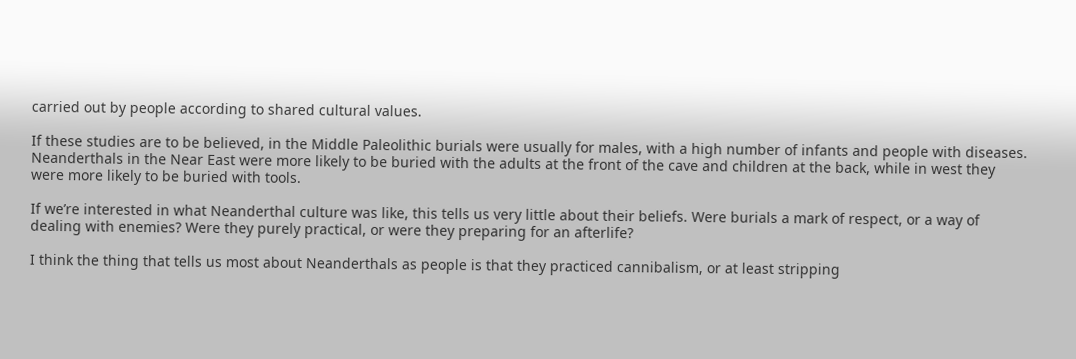carried out by people according to shared cultural values.

If these studies are to be believed, in the Middle Paleolithic burials were usually for males, with a high number of infants and people with diseases. Neanderthals in the Near East were more likely to be buried with the adults at the front of the cave and children at the back, while in west they were more likely to be buried with tools.

If we’re interested in what Neanderthal culture was like, this tells us very little about their beliefs. Were burials a mark of respect, or a way of dealing with enemies? Were they purely practical, or were they preparing for an afterlife?

I think the thing that tells us most about Neanderthals as people is that they practiced cannibalism, or at least stripping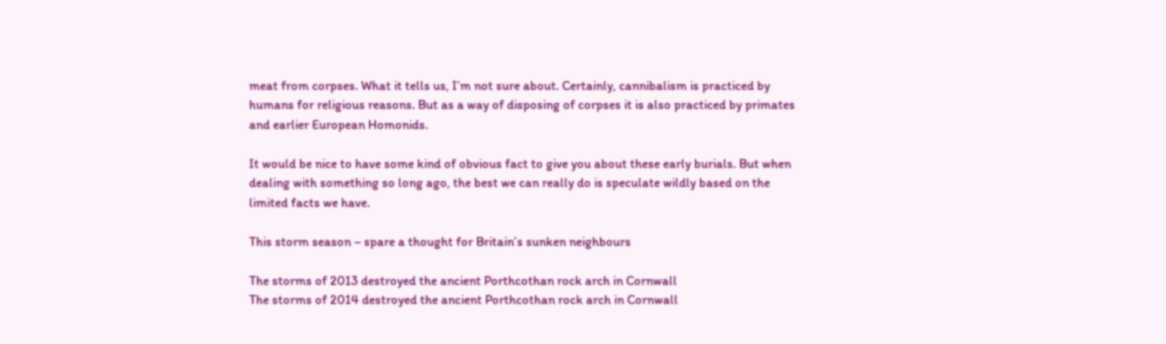meat from corpses. What it tells us, I’m not sure about. Certainly, cannibalism is practiced by humans for religious reasons. But as a way of disposing of corpses it is also practiced by primates and earlier European Homonids.

It would be nice to have some kind of obvious fact to give you about these early burials. But when dealing with something so long ago, the best we can really do is speculate wildly based on the limited facts we have.

This storm season – spare a thought for Britain’s sunken neighbours

The storms of 2013 destroyed the ancient Porthcothan rock arch in Cornwall
The storms of 2014 destroyed the ancient Porthcothan rock arch in Cornwall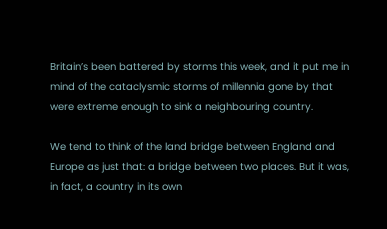Britain’s been battered by storms this week, and it put me in mind of the cataclysmic storms of millennia gone by that were extreme enough to sink a neighbouring country.

We tend to think of the land bridge between England and Europe as just that: a bridge between two places. But it was, in fact, a country in its own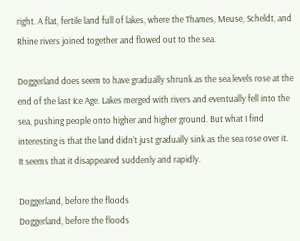right. A flat, fertile land full of lakes, where the Thames, Meuse, Scheldt, and Rhine rivers joined together and flowed out to the sea.

Doggerland does seem to have gradually shrunk as the sea levels rose at the end of the last Ice Age. Lakes merged with rivers and eventually fell into the sea, pushing people onto higher and higher ground. But what I find interesting is that the land didn’t just gradually sink as the sea rose over it. It seems that it disappeared suddenly and rapidly.

Doggerland, before the floods
Doggerland, before the floods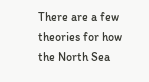There are a few theories for how the North Sea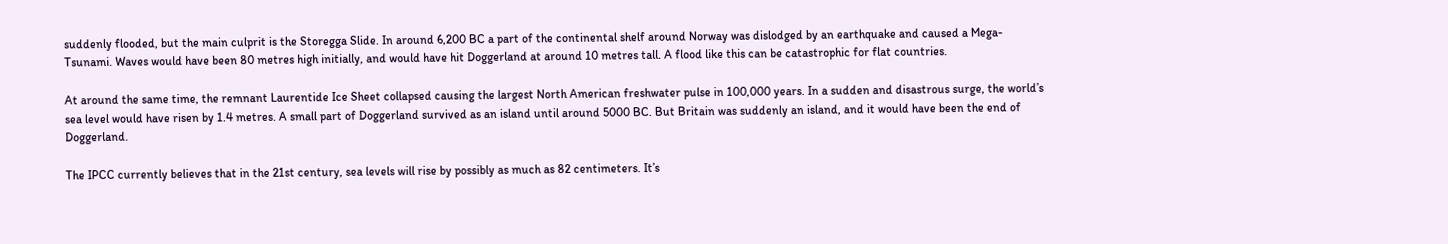suddenly flooded, but the main culprit is the Storegga Slide. In around 6,200 BC a part of the continental shelf around Norway was dislodged by an earthquake and caused a Mega-Tsunami. Waves would have been 80 metres high initially, and would have hit Doggerland at around 10 metres tall. A flood like this can be catastrophic for flat countries.

At around the same time, the remnant Laurentide Ice Sheet collapsed causing the largest North American freshwater pulse in 100,000 years. In a sudden and disastrous surge, the world’s sea level would have risen by 1.4 metres. A small part of Doggerland survived as an island until around 5000 BC. But Britain was suddenly an island, and it would have been the end of Doggerland.

The IPCC currently believes that in the 21st century, sea levels will rise by possibly as much as 82 centimeters. It’s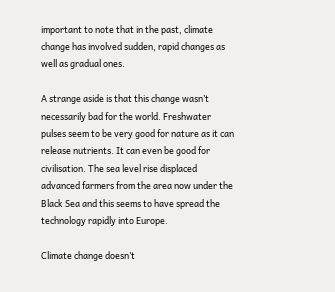important to note that in the past, climate change has involved sudden, rapid changes as well as gradual ones.

A strange aside is that this change wasn’t necessarily bad for the world. Freshwater pulses seem to be very good for nature as it can release nutrients. It can even be good for civilisation. The sea level rise displaced advanced farmers from the area now under the Black Sea and this seems to have spread the technology rapidly into Europe.

Climate change doesn’t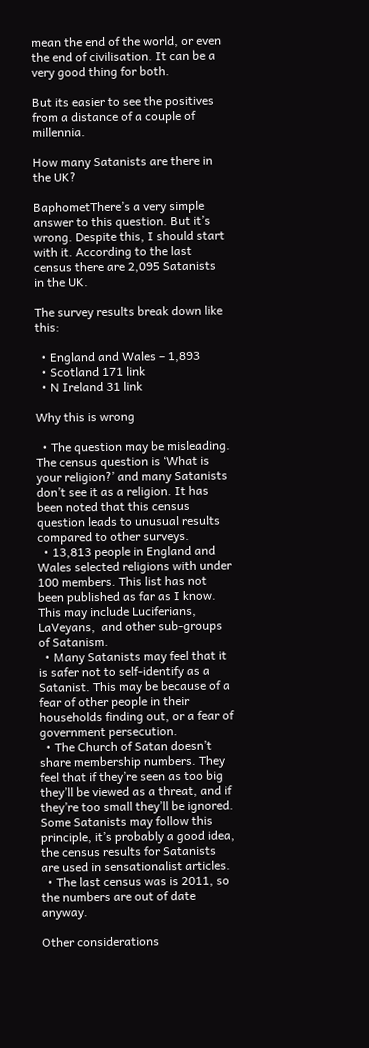mean the end of the world, or even the end of civilisation. It can be a very good thing for both.

But its easier to see the positives from a distance of a couple of millennia.

How many Satanists are there in the UK?

BaphometThere’s a very simple answer to this question. But it’s wrong. Despite this, I should start with it. According to the last census there are 2,095 Satanists in the UK.

The survey results break down like this:

  • England and Wales – 1,893
  • Scotland 171 link
  • N Ireland 31 link

Why this is wrong

  • The question may be misleading. The census question is ‘What is your religion?’ and many Satanists don’t see it as a religion. It has been noted that this census question leads to unusual results compared to other surveys.
  • 13,813 people in England and Wales selected religions with under 100 members. This list has not been published as far as I know. This may include Luciferians, LaVeyans,  and other sub-groups of Satanism.
  • Many Satanists may feel that it is safer not to self-identify as a Satanist. This may be because of a fear of other people in their households finding out, or a fear of government persecution.
  • The Church of Satan doesn’t share membership numbers. They feel that if they’re seen as too big they’ll be viewed as a threat, and if they’re too small they’ll be ignored. Some Satanists may follow this principle, it’s probably a good idea, the census results for Satanists are used in sensationalist articles.
  • The last census was is 2011, so the numbers are out of date anyway.

Other considerations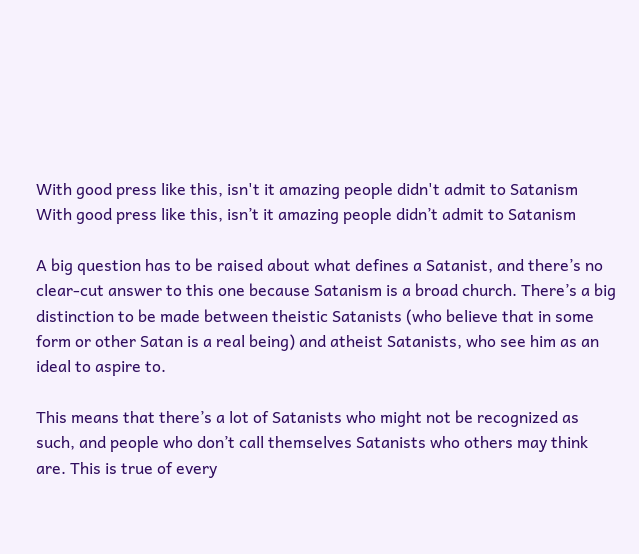With good press like this, isn't it amazing people didn't admit to Satanism
With good press like this, isn’t it amazing people didn’t admit to Satanism

A big question has to be raised about what defines a Satanist, and there’s no clear-cut answer to this one because Satanism is a broad church. There’s a big distinction to be made between theistic Satanists (who believe that in some form or other Satan is a real being) and atheist Satanists, who see him as an ideal to aspire to.

This means that there’s a lot of Satanists who might not be recognized as such, and people who don’t call themselves Satanists who others may think are. This is true of every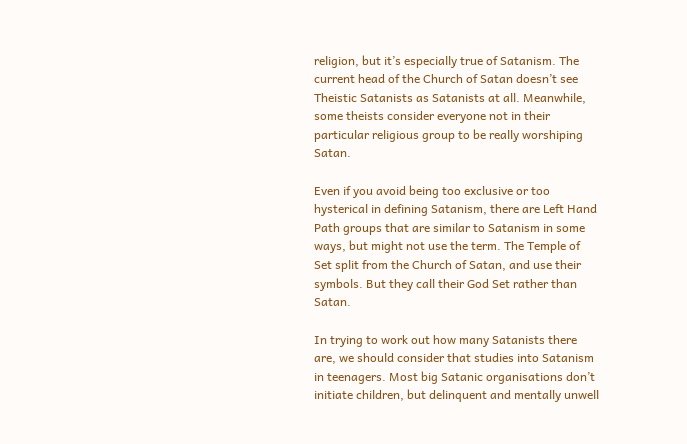religion, but it’s especially true of Satanism. The current head of the Church of Satan doesn’t see Theistic Satanists as Satanists at all. Meanwhile, some theists consider everyone not in their particular religious group to be really worshiping Satan.

Even if you avoid being too exclusive or too hysterical in defining Satanism, there are Left Hand Path groups that are similar to Satanism in some ways, but might not use the term. The Temple of Set split from the Church of Satan, and use their symbols. But they call their God Set rather than Satan.

In trying to work out how many Satanists there are, we should consider that studies into Satanism in teenagers. Most big Satanic organisations don’t initiate children, but delinquent and mentally unwell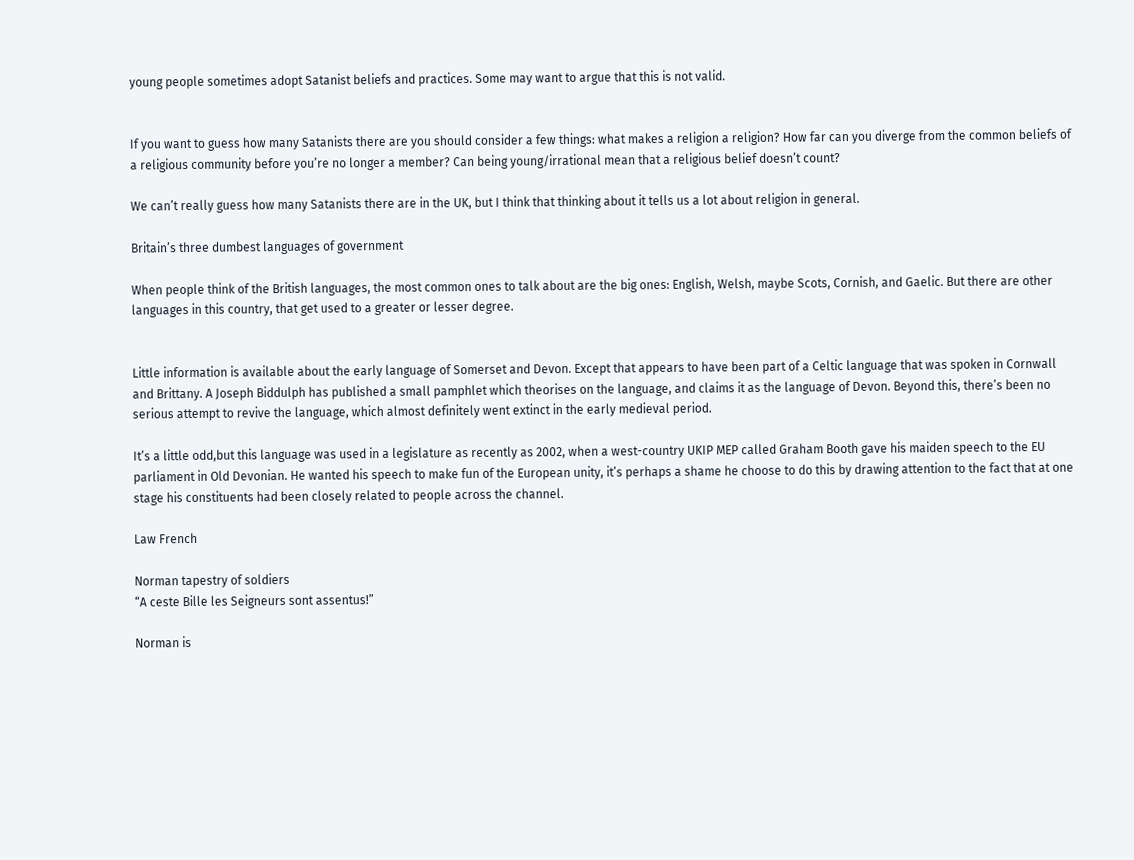young people sometimes adopt Satanist beliefs and practices. Some may want to argue that this is not valid.


If you want to guess how many Satanists there are you should consider a few things: what makes a religion a religion? How far can you diverge from the common beliefs of a religious community before you’re no longer a member? Can being young/irrational mean that a religious belief doesn’t count?

We can’t really guess how many Satanists there are in the UK, but I think that thinking about it tells us a lot about religion in general.

Britain’s three dumbest languages of government

When people think of the British languages, the most common ones to talk about are the big ones: English, Welsh, maybe Scots, Cornish, and Gaelic. But there are other languages in this country, that get used to a greater or lesser degree.


Little information is available about the early language of Somerset and Devon. Except that appears to have been part of a Celtic language that was spoken in Cornwall and Brittany. A Joseph Biddulph has published a small pamphlet which theorises on the language, and claims it as the language of Devon. Beyond this, there’s been no serious attempt to revive the language, which almost definitely went extinct in the early medieval period.

It’s a little odd,but this language was used in a legislature as recently as 2002, when a west-country UKIP MEP called Graham Booth gave his maiden speech to the EU parliament in Old Devonian. He wanted his speech to make fun of the European unity, it’s perhaps a shame he choose to do this by drawing attention to the fact that at one stage his constituents had been closely related to people across the channel.

Law French

Norman tapestry of soldiers
“A ceste Bille les Seigneurs sont assentus!”

Norman is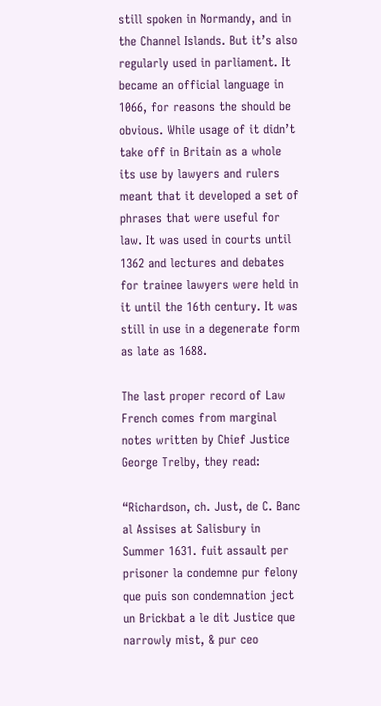still spoken in Normandy, and in the Channel Islands. But it’s also regularly used in parliament. It became an official language in 1066, for reasons the should be obvious. While usage of it didn’t take off in Britain as a whole its use by lawyers and rulers meant that it developed a set of phrases that were useful for law. It was used in courts until 1362 and lectures and debates for trainee lawyers were held in it until the 16th century. It was still in use in a degenerate form as late as 1688.

The last proper record of Law French comes from marginal notes written by Chief Justice George Trelby, they read:

“Richardson, ch. Just, de C. Banc al Assises at Salisbury in Summer 1631. fuit assault per prisoner la condemne pur felony que puis son condemnation ject un Brickbat a le dit Justice que narrowly mist, & pur ceo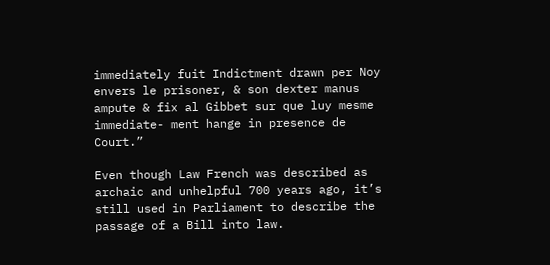immediately fuit Indictment drawn per Noy envers le prisoner, & son dexter manus ampute & fix al Gibbet sur que luy mesme immediate- ment hange in presence de Court.”

Even though Law French was described as archaic and unhelpful 700 years ago, it’s still used in Parliament to describe the passage of a Bill into law.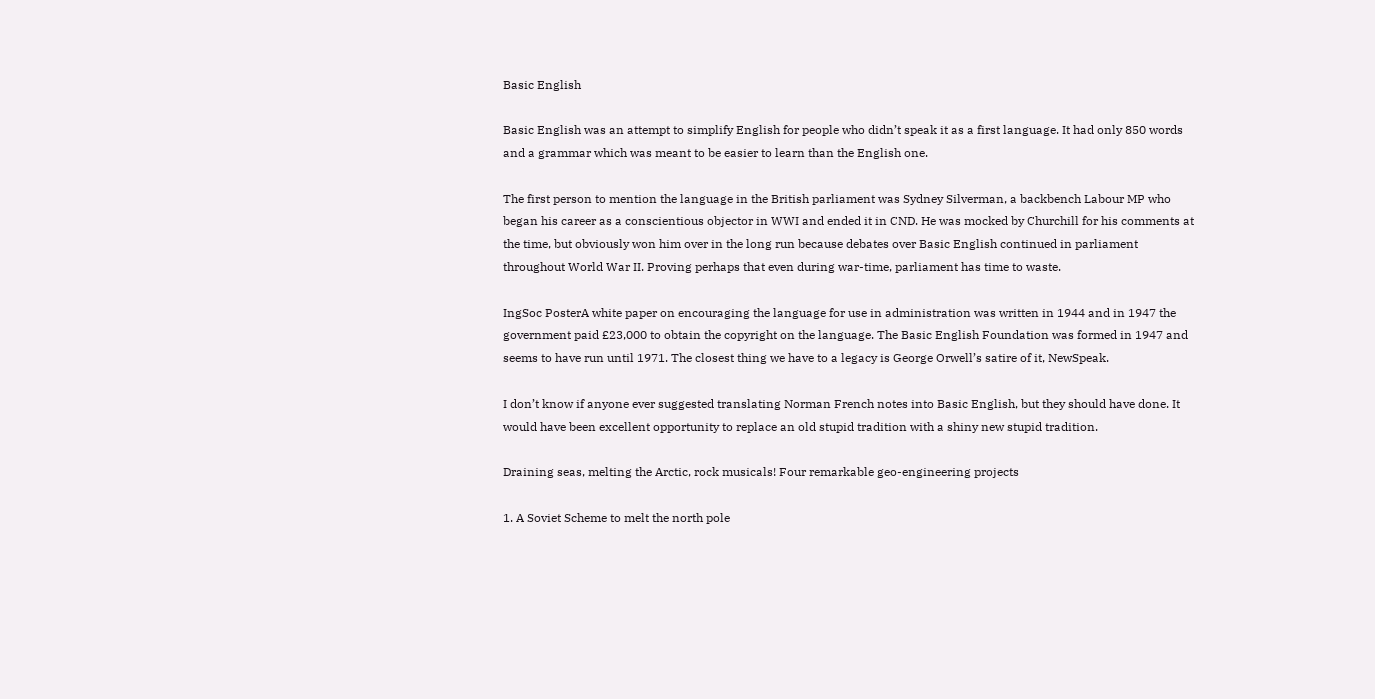Basic English

Basic English was an attempt to simplify English for people who didn’t speak it as a first language. It had only 850 words and a grammar which was meant to be easier to learn than the English one.

The first person to mention the language in the British parliament was Sydney Silverman, a backbench Labour MP who began his career as a conscientious objector in WWI and ended it in CND. He was mocked by Churchill for his comments at the time, but obviously won him over in the long run because debates over Basic English continued in parliament throughout World War II. Proving perhaps that even during war-time, parliament has time to waste.

IngSoc PosterA white paper on encouraging the language for use in administration was written in 1944 and in 1947 the government paid £23,000 to obtain the copyright on the language. The Basic English Foundation was formed in 1947 and seems to have run until 1971. The closest thing we have to a legacy is George Orwell’s satire of it, NewSpeak.

I don’t know if anyone ever suggested translating Norman French notes into Basic English, but they should have done. It would have been excellent opportunity to replace an old stupid tradition with a shiny new stupid tradition.

Draining seas, melting the Arctic, rock musicals! Four remarkable geo-engineering projects

1. A Soviet Scheme to melt the north pole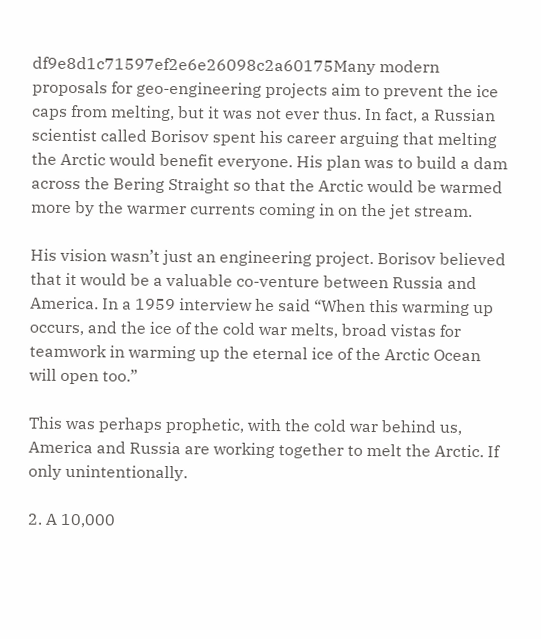df9e8d1c71597ef2e6e26098c2a60175Many modern proposals for geo-engineering projects aim to prevent the ice caps from melting, but it was not ever thus. In fact, a Russian scientist called Borisov spent his career arguing that melting the Arctic would benefit everyone. His plan was to build a dam across the Bering Straight so that the Arctic would be warmed more by the warmer currents coming in on the jet stream.

His vision wasn’t just an engineering project. Borisov believed that it would be a valuable co-venture between Russia and America. In a 1959 interview he said “When this warming up occurs, and the ice of the cold war melts, broad vistas for teamwork in warming up the eternal ice of the Arctic Ocean will open too.”

This was perhaps prophetic, with the cold war behind us, America and Russia are working together to melt the Arctic. If only unintentionally.

2. A 10,000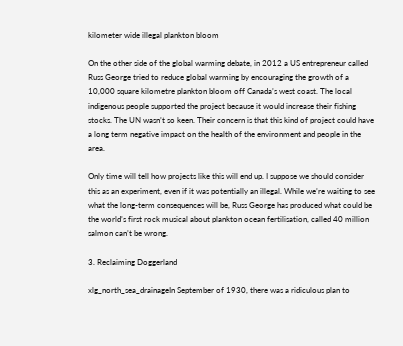kilometer wide illegal plankton bloom

On the other side of the global warming debate, in 2012 a US entrepreneur called Russ George tried to reduce global warming by encouraging the growth of a 10,000 square kilometre plankton bloom off Canada’s west coast. The local indigenous people supported the project because it would increase their fishing stocks. The UN wasn’t so keen. Their concern is that this kind of project could have a long term negative impact on the health of the environment and people in the area.

Only time will tell how projects like this will end up. I suppose we should consider this as an experiment, even if it was potentially an illegal. While we’re waiting to see what the long-term consequences will be, Russ George has produced what could be the world’s first rock musical about plankton ocean fertilisation, called 40 million salmon can’t be wrong.

3. Reclaiming Doggerland

xlg_north_sea_drainageIn September of 1930, there was a ridiculous plan to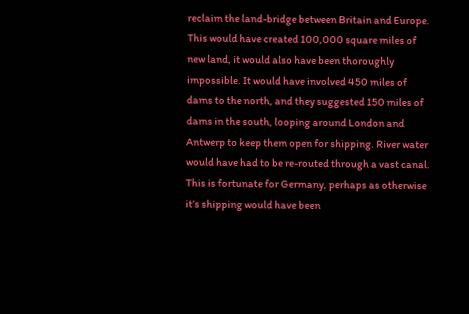reclaim the land-bridge between Britain and Europe. This would have created 100,000 square miles of new land, it would also have been thoroughly impossible. It would have involved 450 miles of dams to the north, and they suggested 150 miles of dams in the south, looping around London and Antwerp to keep them open for shipping. River water would have had to be re-routed through a vast canal. This is fortunate for Germany, perhaps as otherwise it’s shipping would have been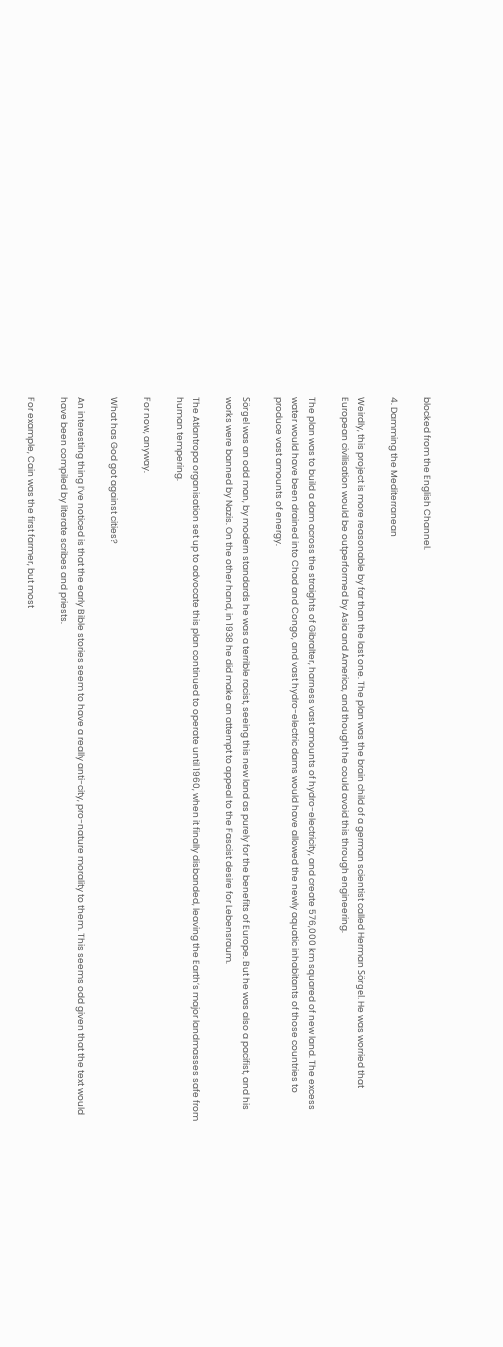blocked from the English Channel.

4. Damming the Mediterranean

Weirdly, this project is more reasonable by far than the last one. The plan was the brain child of a german scientist called Herman Sörgel. He was worried that European civilisation would be outperformed by Asia and America, and thought he could avoid this through engineering.

The plan was to build a dam across the straights of Gibralter, harness vast amounts of hydro-electricity, and create 576,000 km squared of new land. The excess water would have been drained into Chad and Congo, and vast hydro-electric dams would have allowed the newly aquatic inhabitants of those countries to produce vast amounts of energy.

Sörgel was an odd man, by modern standards he was a terrible racist, seeing this new land as purely for the benefits of Europe. But he was also a pacifist, and his works were banned by Nazis. On the other hand, in 1938 he did make an attempt to appeal to the Fascist desire for Lebensraum.

The Atlantropa organisation set up to advocate this plan continued to operate until 1960, when it finally disbanded, leaving the Earth’s major landmasses safe from human tempering.

For now, anyway.

What has God got against cities?

An interesting thing I’ve noticed is that the early Bible stories seem to have a really anti-city, pro-nature morality to them. This seems odd given that the text would have been compiled by literate scribes and priests.

For example, Cain was the first farmer, but most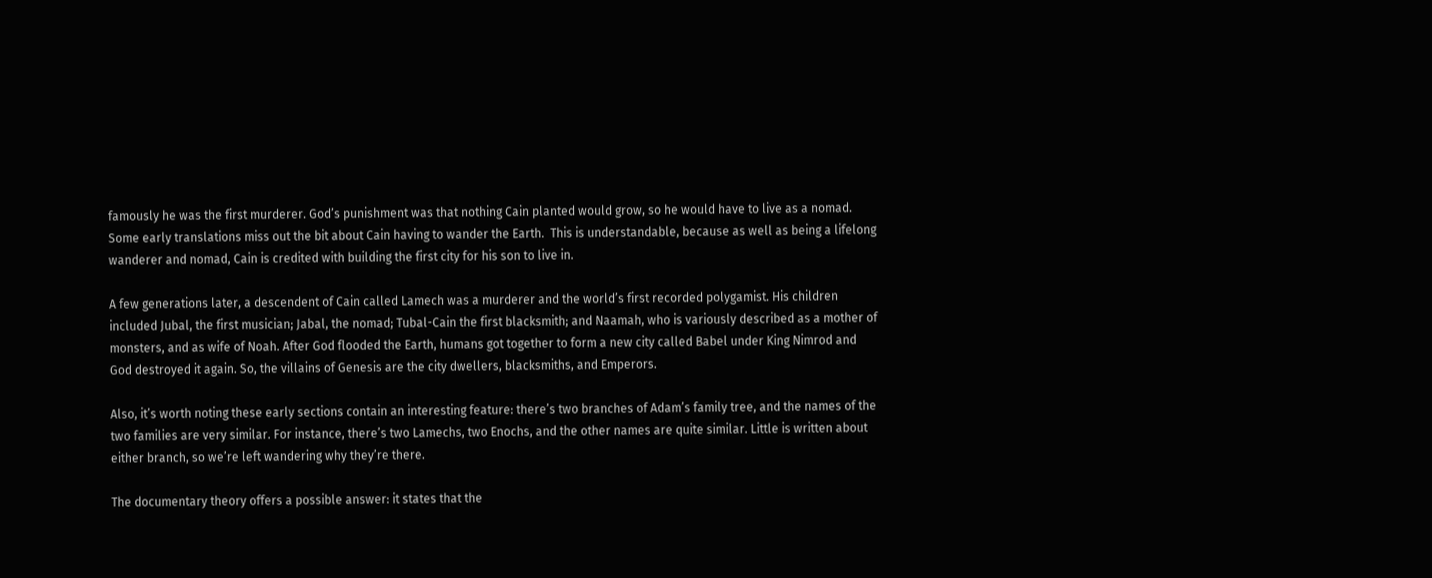famously he was the first murderer. God’s punishment was that nothing Cain planted would grow, so he would have to live as a nomad. Some early translations miss out the bit about Cain having to wander the Earth.  This is understandable, because as well as being a lifelong wanderer and nomad, Cain is credited with building the first city for his son to live in.

A few generations later, a descendent of Cain called Lamech was a murderer and the world’s first recorded polygamist. His children included Jubal, the first musician; Jabal, the nomad; Tubal-Cain the first blacksmith; and Naamah, who is variously described as a mother of monsters, and as wife of Noah. After God flooded the Earth, humans got together to form a new city called Babel under King Nimrod and God destroyed it again. So, the villains of Genesis are the city dwellers, blacksmiths, and Emperors.

Also, it’s worth noting these early sections contain an interesting feature: there’s two branches of Adam’s family tree, and the names of the two families are very similar. For instance, there’s two Lamechs, two Enochs, and the other names are quite similar. Little is written about either branch, so we’re left wandering why they’re there.

The documentary theory offers a possible answer: it states that the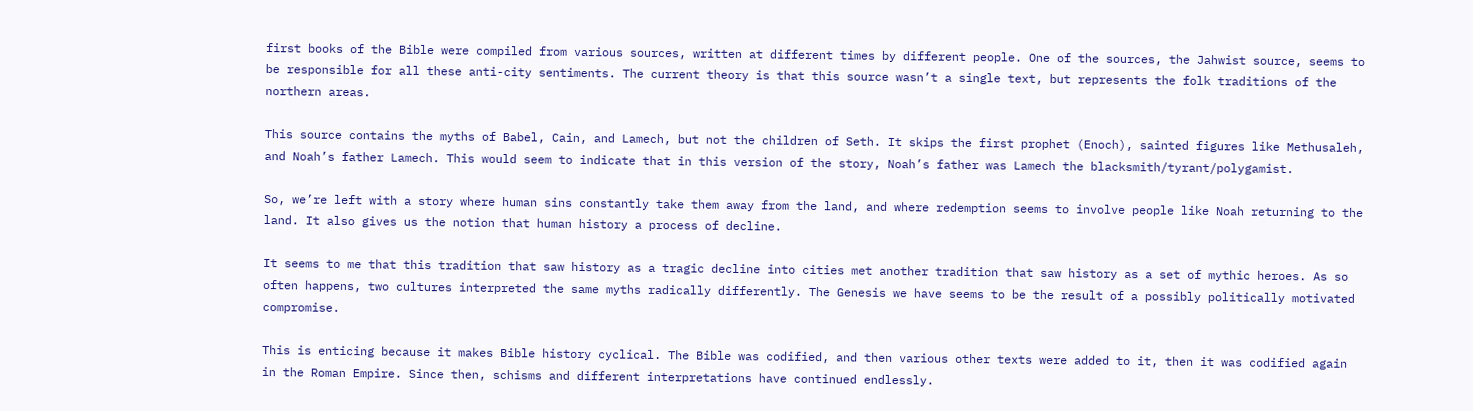first books of the Bible were compiled from various sources, written at different times by different people. One of the sources, the Jahwist source, seems to be responsible for all these anti-city sentiments. The current theory is that this source wasn’t a single text, but represents the folk traditions of the northern areas.

This source contains the myths of Babel, Cain, and Lamech, but not the children of Seth. It skips the first prophet (Enoch), sainted figures like Methusaleh, and Noah’s father Lamech. This would seem to indicate that in this version of the story, Noah’s father was Lamech the blacksmith/tyrant/polygamist.

So, we’re left with a story where human sins constantly take them away from the land, and where redemption seems to involve people like Noah returning to the land. It also gives us the notion that human history a process of decline.

It seems to me that this tradition that saw history as a tragic decline into cities met another tradition that saw history as a set of mythic heroes. As so often happens, two cultures interpreted the same myths radically differently. The Genesis we have seems to be the result of a possibly politically motivated compromise.

This is enticing because it makes Bible history cyclical. The Bible was codified, and then various other texts were added to it, then it was codified again in the Roman Empire. Since then, schisms and different interpretations have continued endlessly.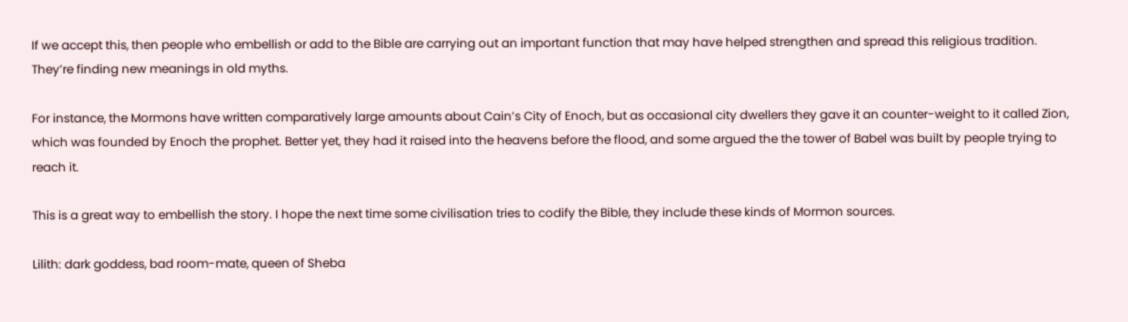If we accept this, then people who embellish or add to the Bible are carrying out an important function that may have helped strengthen and spread this religious tradition. They’re finding new meanings in old myths.

For instance, the Mormons have written comparatively large amounts about Cain’s City of Enoch, but as occasional city dwellers they gave it an counter-weight to it called Zion, which was founded by Enoch the prophet. Better yet, they had it raised into the heavens before the flood, and some argued the the tower of Babel was built by people trying to reach it.

This is a great way to embellish the story. I hope the next time some civilisation tries to codify the Bible, they include these kinds of Mormon sources.

Lilith: dark goddess, bad room-mate, queen of Sheba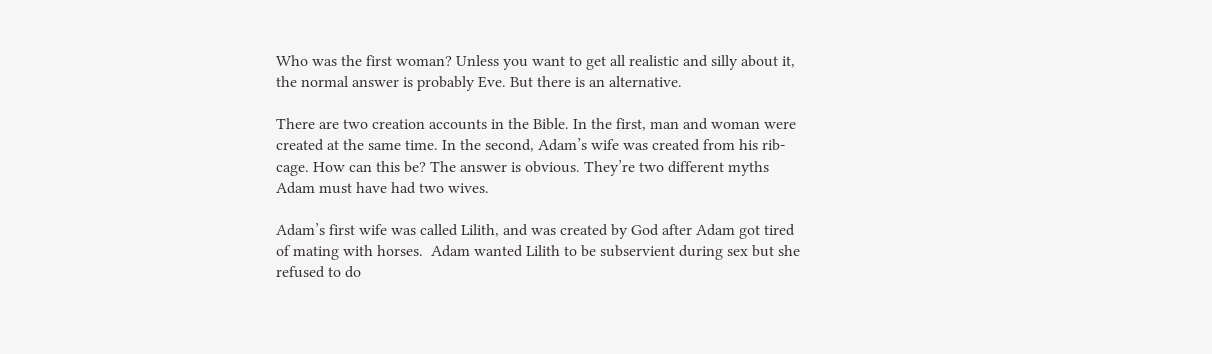Who was the first woman? Unless you want to get all realistic and silly about it, the normal answer is probably Eve. But there is an alternative.

There are two creation accounts in the Bible. In the first, man and woman were created at the same time. In the second, Adam’s wife was created from his rib-cage. How can this be? The answer is obvious. They’re two different myths Adam must have had two wives.

Adam’s first wife was called Lilith, and was created by God after Adam got tired of mating with horses.  Adam wanted Lilith to be subservient during sex but she refused to do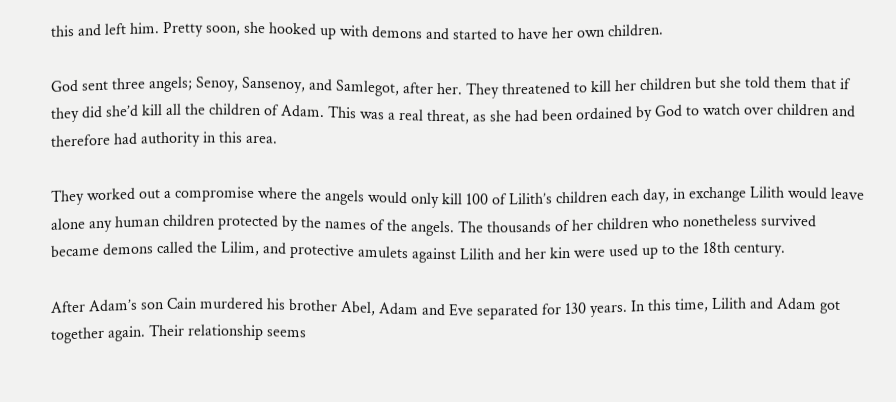this and left him. Pretty soon, she hooked up with demons and started to have her own children.

God sent three angels; Senoy, Sansenoy, and Samlegot, after her. They threatened to kill her children but she told them that if they did she’d kill all the children of Adam. This was a real threat, as she had been ordained by God to watch over children and therefore had authority in this area.

They worked out a compromise where the angels would only kill 100 of Lilith’s children each day, in exchange Lilith would leave alone any human children protected by the names of the angels. The thousands of her children who nonetheless survived became demons called the Lilim, and protective amulets against Lilith and her kin were used up to the 18th century.

After Adam’s son Cain murdered his brother Abel, Adam and Eve separated for 130 years. In this time, Lilith and Adam got together again. Their relationship seems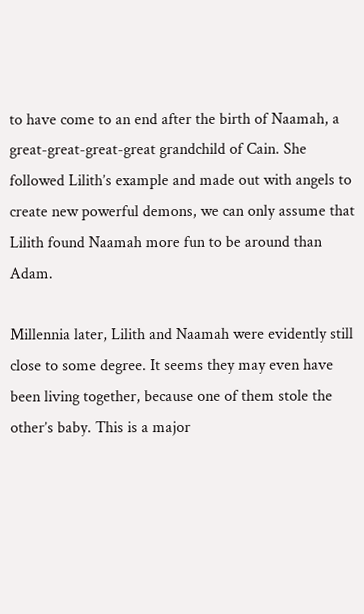to have come to an end after the birth of Naamah, a great-great-great-great grandchild of Cain. She followed Lilith’s example and made out with angels to create new powerful demons, we can only assume that Lilith found Naamah more fun to be around than Adam.

Millennia later, Lilith and Naamah were evidently still close to some degree. It seems they may even have been living together, because one of them stole the other’s baby. This is a major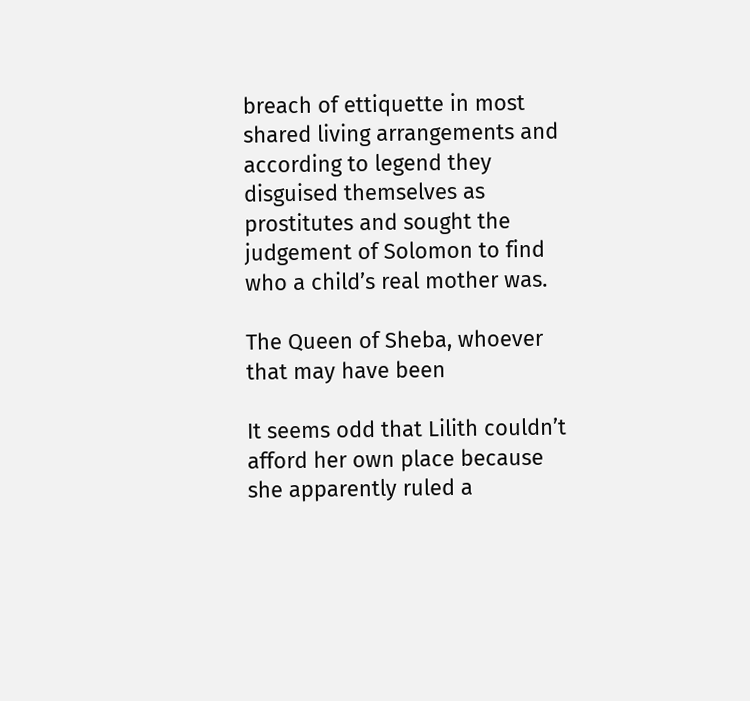breach of ettiquette in most shared living arrangements and according to legend they disguised themselves as prostitutes and sought the judgement of Solomon to find who a child’s real mother was.

The Queen of Sheba, whoever that may have been

It seems odd that Lilith couldn’t afford her own place because she apparently ruled a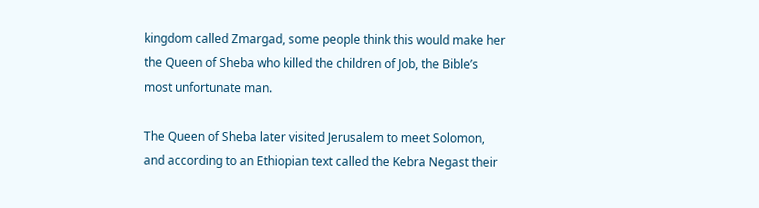kingdom called Zmargad, some people think this would make her the Queen of Sheba who killed the children of Job, the Bible’s most unfortunate man.

The Queen of Sheba later visited Jerusalem to meet Solomon, and according to an Ethiopian text called the Kebra Negast their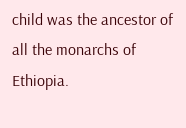child was the ancestor of all the monarchs of Ethiopia.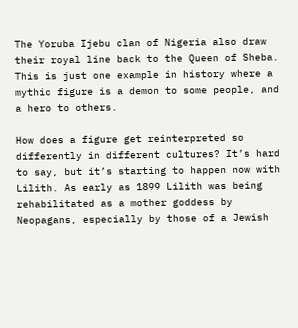The Yoruba Ijebu clan of Nigeria also draw their royal line back to the Queen of Sheba. This is just one example in history where a mythic figure is a demon to some people, and a hero to others.

How does a figure get reinterpreted so differently in different cultures? It’s hard to say, but it’s starting to happen now with Lilith. As early as 1899 Lilith was being rehabilitated as a mother goddess by Neopagans, especially by those of a Jewish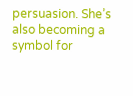persuasion. She’s also becoming a symbol for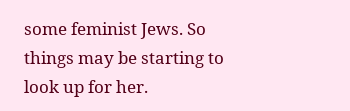some feminist Jews. So things may be starting to look up for her.